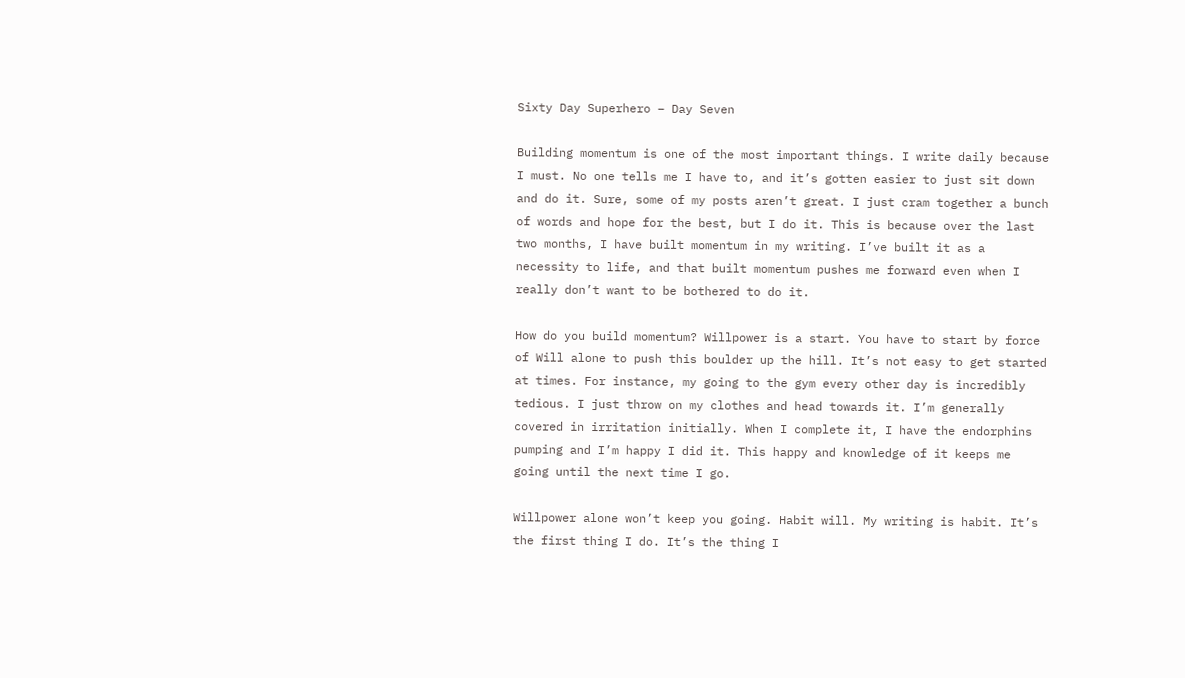Sixty Day Superhero – Day Seven

Building momentum is one of the most important things. I write daily because I must. No one tells me I have to, and it’s gotten easier to just sit down and do it. Sure, some of my posts aren’t great. I just cram together a bunch of words and hope for the best, but I do it. This is because over the last two months, I have built momentum in my writing. I’ve built it as a necessity to life, and that built momentum pushes me forward even when I really don’t want to be bothered to do it.

How do you build momentum? Willpower is a start. You have to start by force of Will alone to push this boulder up the hill. It’s not easy to get started at times. For instance, my going to the gym every other day is incredibly tedious. I just throw on my clothes and head towards it. I’m generally covered in irritation initially. When I complete it, I have the endorphins pumping and I’m happy I did it. This happy and knowledge of it keeps me going until the next time I go.

Willpower alone won’t keep you going. Habit will. My writing is habit. It’s the first thing I do. It’s the thing I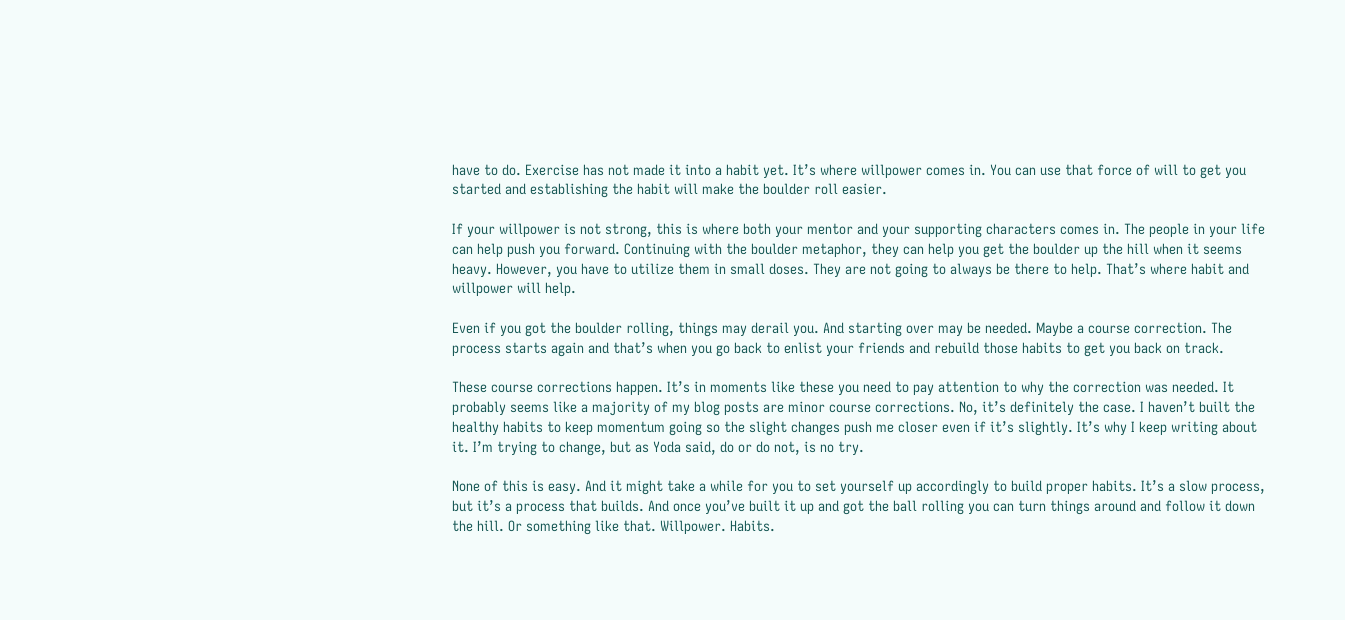have to do. Exercise has not made it into a habit yet. It’s where willpower comes in. You can use that force of will to get you started and establishing the habit will make the boulder roll easier.

If your willpower is not strong, this is where both your mentor and your supporting characters comes in. The people in your life can help push you forward. Continuing with the boulder metaphor, they can help you get the boulder up the hill when it seems heavy. However, you have to utilize them in small doses. They are not going to always be there to help. That’s where habit and willpower will help.

Even if you got the boulder rolling, things may derail you. And starting over may be needed. Maybe a course correction. The process starts again and that’s when you go back to enlist your friends and rebuild those habits to get you back on track.

These course corrections happen. It’s in moments like these you need to pay attention to why the correction was needed. It probably seems like a majority of my blog posts are minor course corrections. No, it’s definitely the case. I haven’t built the healthy habits to keep momentum going so the slight changes push me closer even if it’s slightly. It’s why I keep writing about it. I’m trying to change, but as Yoda said, do or do not, is no try.

None of this is easy. And it might take a while for you to set yourself up accordingly to build proper habits. It’s a slow process, but it’s a process that builds. And once you’ve built it up and got the ball rolling you can turn things around and follow it down the hill. Or something like that. Willpower. Habits.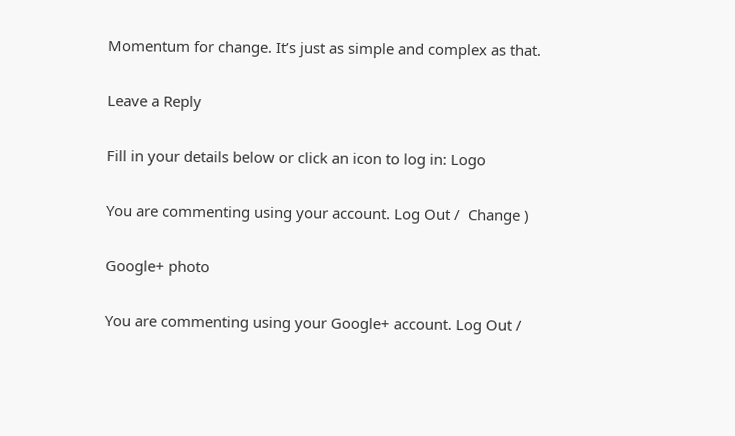Momentum for change. It’s just as simple and complex as that.

Leave a Reply

Fill in your details below or click an icon to log in: Logo

You are commenting using your account. Log Out /  Change )

Google+ photo

You are commenting using your Google+ account. Log Out /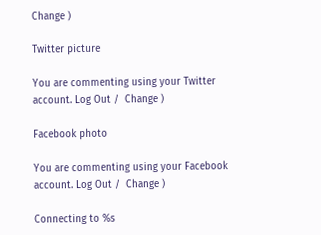Change )

Twitter picture

You are commenting using your Twitter account. Log Out /  Change )

Facebook photo

You are commenting using your Facebook account. Log Out /  Change )

Connecting to %s